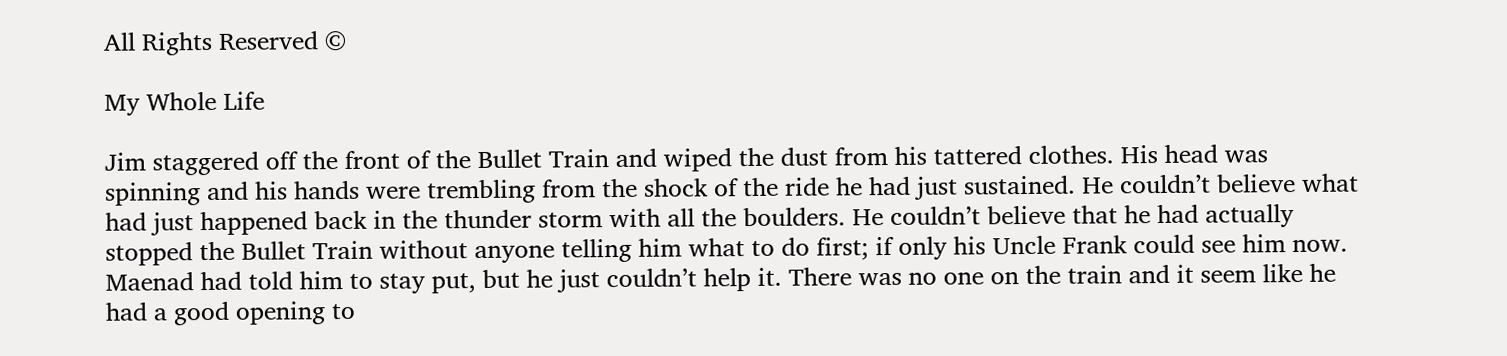All Rights Reserved ©

My Whole Life

Jim staggered off the front of the Bullet Train and wiped the dust from his tattered clothes. His head was spinning and his hands were trembling from the shock of the ride he had just sustained. He couldn’t believe what had just happened back in the thunder storm with all the boulders. He couldn’t believe that he had actually stopped the Bullet Train without anyone telling him what to do first; if only his Uncle Frank could see him now. Maenad had told him to stay put, but he just couldn’t help it. There was no one on the train and it seem like he had a good opening to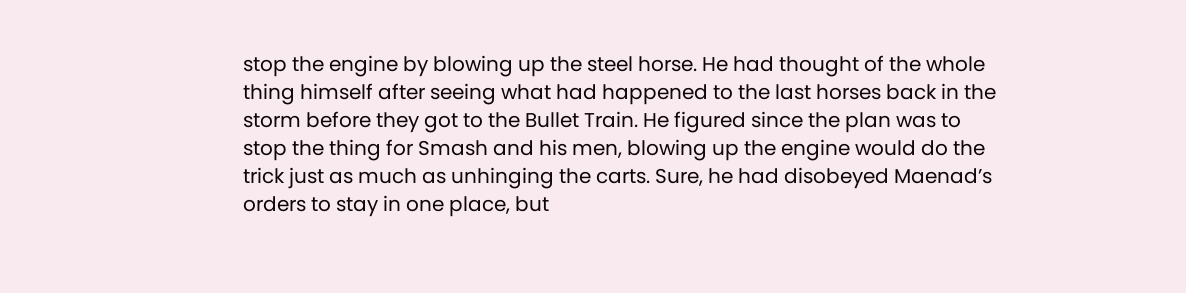stop the engine by blowing up the steel horse. He had thought of the whole thing himself after seeing what had happened to the last horses back in the storm before they got to the Bullet Train. He figured since the plan was to stop the thing for Smash and his men, blowing up the engine would do the trick just as much as unhinging the carts. Sure, he had disobeyed Maenad’s orders to stay in one place, but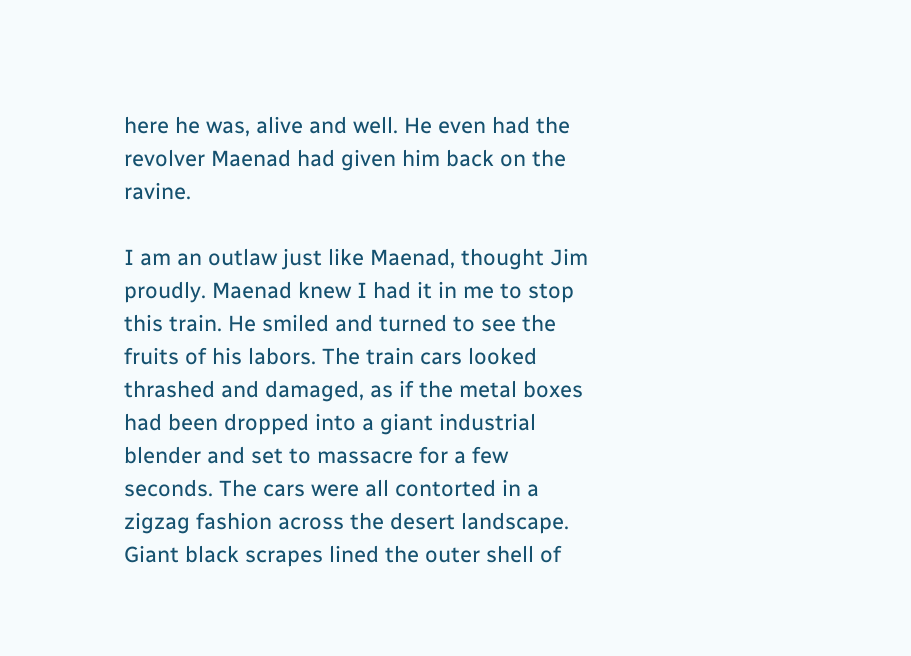here he was, alive and well. He even had the revolver Maenad had given him back on the ravine.

I am an outlaw just like Maenad, thought Jim proudly. Maenad knew I had it in me to stop this train. He smiled and turned to see the fruits of his labors. The train cars looked thrashed and damaged, as if the metal boxes had been dropped into a giant industrial blender and set to massacre for a few seconds. The cars were all contorted in a zigzag fashion across the desert landscape. Giant black scrapes lined the outer shell of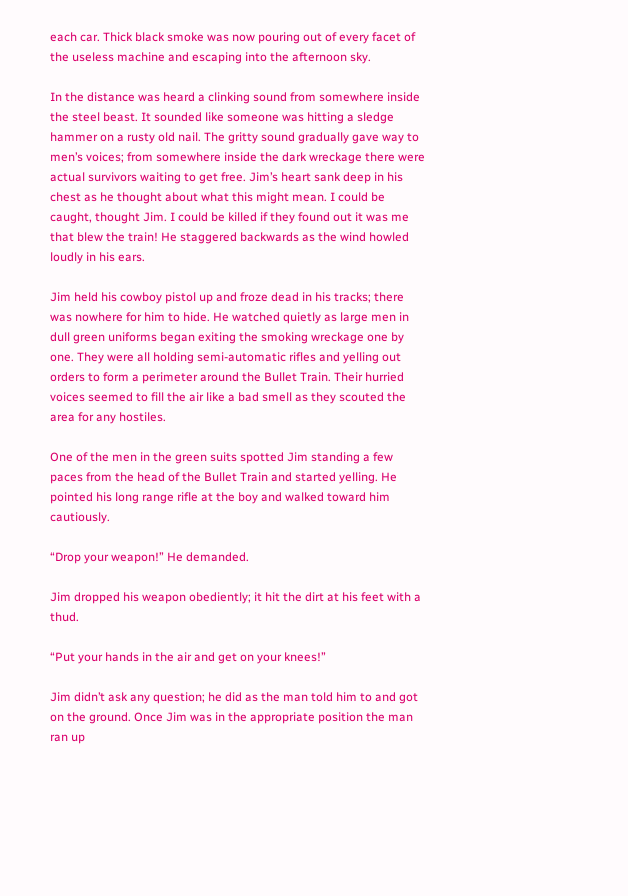each car. Thick black smoke was now pouring out of every facet of the useless machine and escaping into the afternoon sky.

In the distance was heard a clinking sound from somewhere inside the steel beast. It sounded like someone was hitting a sledge hammer on a rusty old nail. The gritty sound gradually gave way to men’s voices; from somewhere inside the dark wreckage there were actual survivors waiting to get free. Jim’s heart sank deep in his chest as he thought about what this might mean. I could be caught, thought Jim. I could be killed if they found out it was me that blew the train! He staggered backwards as the wind howled loudly in his ears.

Jim held his cowboy pistol up and froze dead in his tracks; there was nowhere for him to hide. He watched quietly as large men in dull green uniforms began exiting the smoking wreckage one by one. They were all holding semi-automatic rifles and yelling out orders to form a perimeter around the Bullet Train. Their hurried voices seemed to fill the air like a bad smell as they scouted the area for any hostiles.

One of the men in the green suits spotted Jim standing a few paces from the head of the Bullet Train and started yelling. He pointed his long range rifle at the boy and walked toward him cautiously.

“Drop your weapon!” He demanded.

Jim dropped his weapon obediently; it hit the dirt at his feet with a thud.

“Put your hands in the air and get on your knees!”

Jim didn’t ask any question; he did as the man told him to and got on the ground. Once Jim was in the appropriate position the man ran up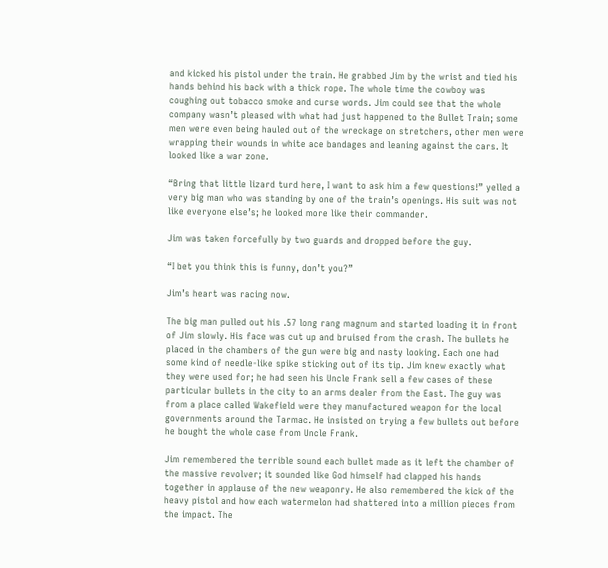and kicked his pistol under the train. He grabbed Jim by the wrist and tied his hands behind his back with a thick rope. The whole time the cowboy was coughing out tobacco smoke and curse words. Jim could see that the whole company wasn’t pleased with what had just happened to the Bullet Train; some men were even being hauled out of the wreckage on stretchers, other men were wrapping their wounds in white ace bandages and leaning against the cars. It looked like a war zone.

“Bring that little lizard turd here, I want to ask him a few questions!” yelled a very big man who was standing by one of the train’s openings. His suit was not like everyone else’s; he looked more like their commander.

Jim was taken forcefully by two guards and dropped before the guy.

“I bet you think this is funny, don’t you?”

Jim’s heart was racing now.

The big man pulled out his .57 long rang magnum and started loading it in front of Jim slowly. His face was cut up and bruised from the crash. The bullets he placed in the chambers of the gun were big and nasty looking. Each one had some kind of needle-like spike sticking out of its tip. Jim knew exactly what they were used for; he had seen his Uncle Frank sell a few cases of these particular bullets in the city to an arms dealer from the East. The guy was from a place called Wakefield were they manufactured weapon for the local governments around the Tarmac. He insisted on trying a few bullets out before he bought the whole case from Uncle Frank.

Jim remembered the terrible sound each bullet made as it left the chamber of the massive revolver; it sounded like God himself had clapped his hands together in applause of the new weaponry. He also remembered the kick of the heavy pistol and how each watermelon had shattered into a million pieces from the impact. The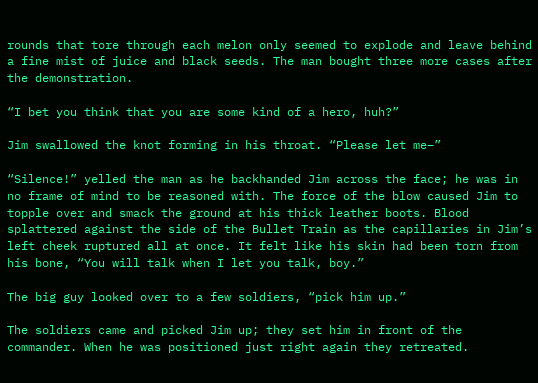rounds that tore through each melon only seemed to explode and leave behind a fine mist of juice and black seeds. The man bought three more cases after the demonstration.

“I bet you think that you are some kind of a hero, huh?”

Jim swallowed the knot forming in his throat. “Please let me–”

“Silence!” yelled the man as he backhanded Jim across the face; he was in no frame of mind to be reasoned with. The force of the blow caused Jim to topple over and smack the ground at his thick leather boots. Blood splattered against the side of the Bullet Train as the capillaries in Jim’s left cheek ruptured all at once. It felt like his skin had been torn from his bone, “You will talk when I let you talk, boy.”

The big guy looked over to a few soldiers, “pick him up.”

The soldiers came and picked Jim up; they set him in front of the commander. When he was positioned just right again they retreated.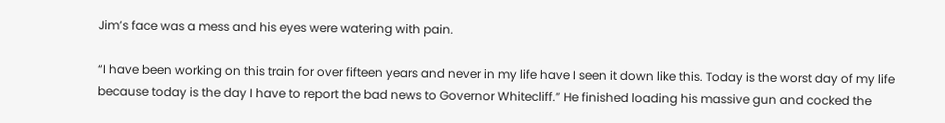Jim’s face was a mess and his eyes were watering with pain.

“I have been working on this train for over fifteen years and never in my life have I seen it down like this. Today is the worst day of my life because today is the day I have to report the bad news to Governor Whitecliff.” He finished loading his massive gun and cocked the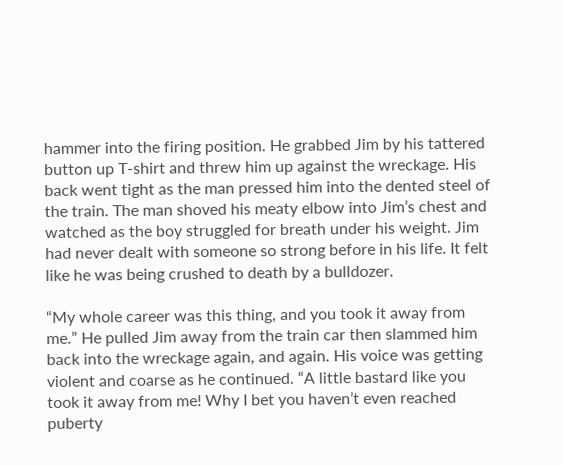hammer into the firing position. He grabbed Jim by his tattered button up T-shirt and threw him up against the wreckage. His back went tight as the man pressed him into the dented steel of the train. The man shoved his meaty elbow into Jim’s chest and watched as the boy struggled for breath under his weight. Jim had never dealt with someone so strong before in his life. It felt like he was being crushed to death by a bulldozer.

“My whole career was this thing, and you took it away from me.” He pulled Jim away from the train car then slammed him back into the wreckage again, and again. His voice was getting violent and coarse as he continued. “A little bastard like you took it away from me! Why I bet you haven’t even reached puberty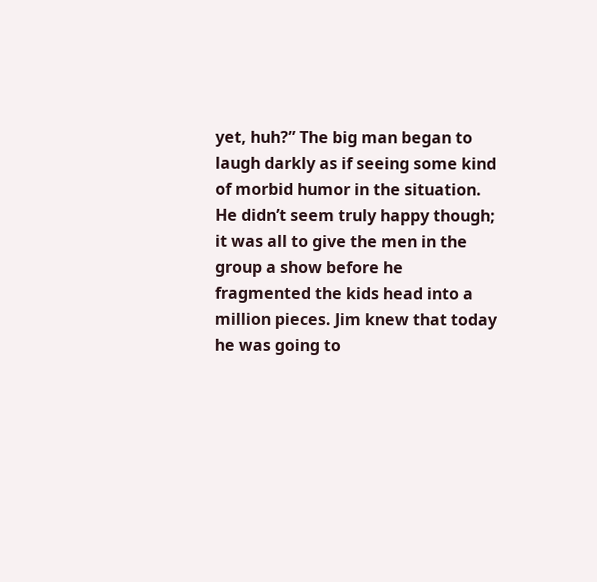yet, huh?” The big man began to laugh darkly as if seeing some kind of morbid humor in the situation. He didn’t seem truly happy though; it was all to give the men in the group a show before he fragmented the kids head into a million pieces. Jim knew that today he was going to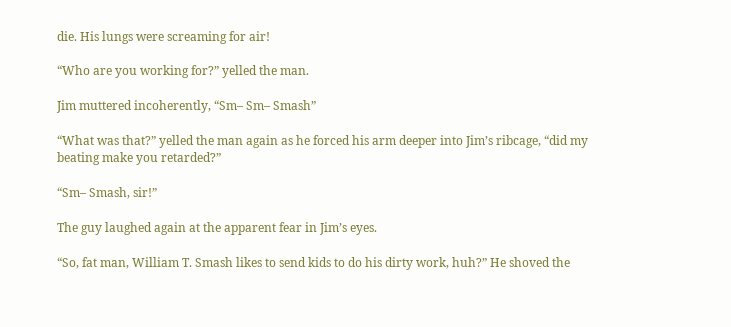die. His lungs were screaming for air!

“Who are you working for?” yelled the man.

Jim muttered incoherently, “Sm– Sm– Smash”

“What was that?” yelled the man again as he forced his arm deeper into Jim’s ribcage, “did my beating make you retarded?”

“Sm– Smash, sir!”

The guy laughed again at the apparent fear in Jim’s eyes.

“So, fat man, William T. Smash likes to send kids to do his dirty work, huh?” He shoved the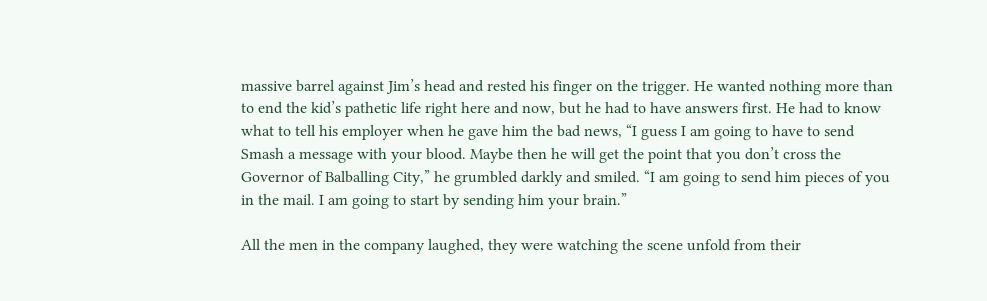massive barrel against Jim’s head and rested his finger on the trigger. He wanted nothing more than to end the kid’s pathetic life right here and now, but he had to have answers first. He had to know what to tell his employer when he gave him the bad news, “I guess I am going to have to send Smash a message with your blood. Maybe then he will get the point that you don’t cross the Governor of Balballing City,” he grumbled darkly and smiled. “I am going to send him pieces of you in the mail. I am going to start by sending him your brain.”

All the men in the company laughed, they were watching the scene unfold from their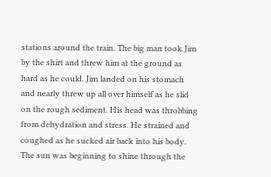stations around the train. The big man took Jim by the shirt and threw him at the ground as hard as he could. Jim landed on his stomach and nearly threw up all over himself as he slid on the rough sediment. His head was throbbing from dehydration and stress. He strained and coughed as he sucked air back into his body. The sun was beginning to shine through the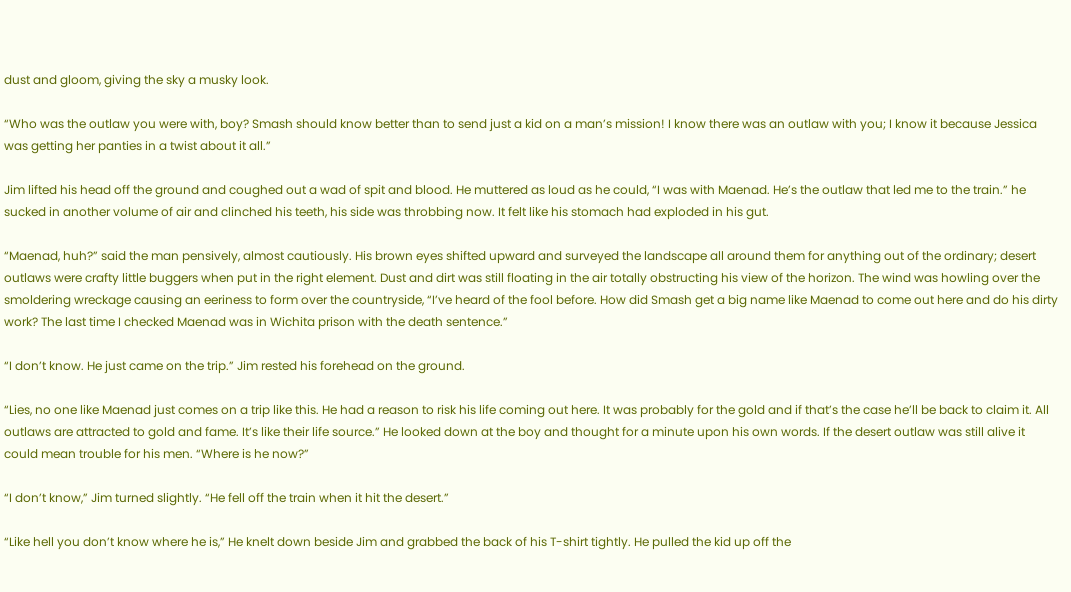dust and gloom, giving the sky a musky look.

“Who was the outlaw you were with, boy? Smash should know better than to send just a kid on a man’s mission! I know there was an outlaw with you; I know it because Jessica was getting her panties in a twist about it all.”

Jim lifted his head off the ground and coughed out a wad of spit and blood. He muttered as loud as he could, “I was with Maenad. He’s the outlaw that led me to the train.” he sucked in another volume of air and clinched his teeth, his side was throbbing now. It felt like his stomach had exploded in his gut.

“Maenad, huh?” said the man pensively, almost cautiously. His brown eyes shifted upward and surveyed the landscape all around them for anything out of the ordinary; desert outlaws were crafty little buggers when put in the right element. Dust and dirt was still floating in the air totally obstructing his view of the horizon. The wind was howling over the smoldering wreckage causing an eeriness to form over the countryside, “I’ve heard of the fool before. How did Smash get a big name like Maenad to come out here and do his dirty work? The last time I checked Maenad was in Wichita prison with the death sentence.”

“I don’t know. He just came on the trip.” Jim rested his forehead on the ground.

“Lies, no one like Maenad just comes on a trip like this. He had a reason to risk his life coming out here. It was probably for the gold and if that’s the case he’ll be back to claim it. All outlaws are attracted to gold and fame. It’s like their life source.” He looked down at the boy and thought for a minute upon his own words. If the desert outlaw was still alive it could mean trouble for his men. “Where is he now?”

“I don’t know,” Jim turned slightly. “He fell off the train when it hit the desert.”

“Like hell you don’t know where he is,” He knelt down beside Jim and grabbed the back of his T-shirt tightly. He pulled the kid up off the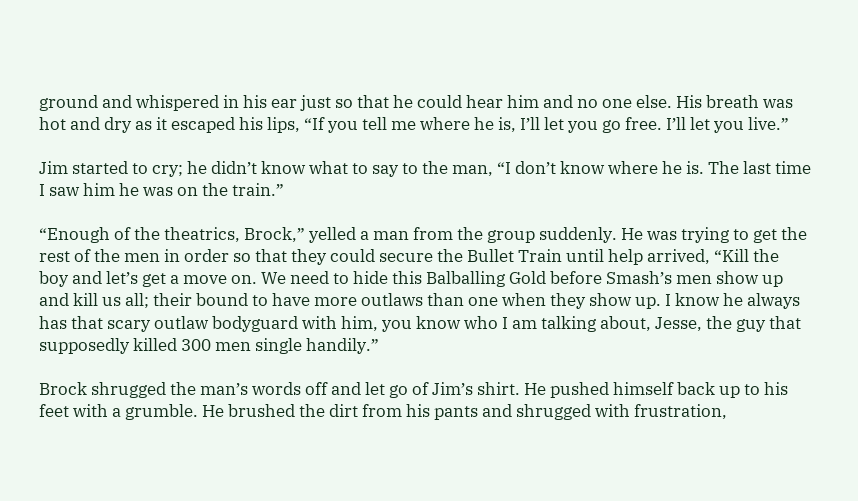ground and whispered in his ear just so that he could hear him and no one else. His breath was hot and dry as it escaped his lips, “If you tell me where he is, I’ll let you go free. I’ll let you live.”

Jim started to cry; he didn’t know what to say to the man, “I don’t know where he is. The last time I saw him he was on the train.”

“Enough of the theatrics, Brock,” yelled a man from the group suddenly. He was trying to get the rest of the men in order so that they could secure the Bullet Train until help arrived, “Kill the boy and let’s get a move on. We need to hide this Balballing Gold before Smash’s men show up and kill us all; their bound to have more outlaws than one when they show up. I know he always has that scary outlaw bodyguard with him, you know who I am talking about, Jesse, the guy that supposedly killed 300 men single handily.”

Brock shrugged the man’s words off and let go of Jim’s shirt. He pushed himself back up to his feet with a grumble. He brushed the dirt from his pants and shrugged with frustration,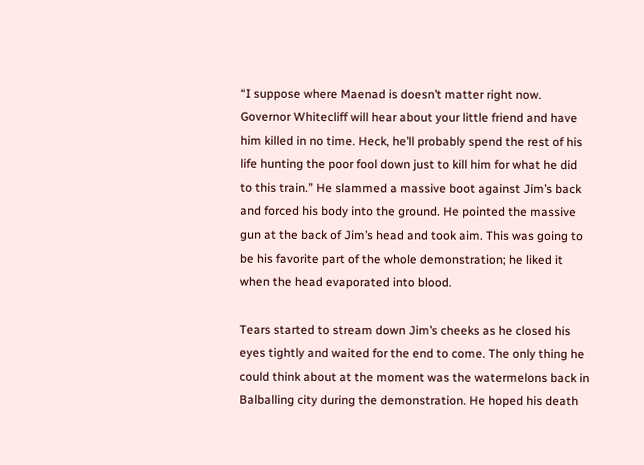“I suppose where Maenad is doesn’t matter right now. Governor Whitecliff will hear about your little friend and have him killed in no time. Heck, he’ll probably spend the rest of his life hunting the poor fool down just to kill him for what he did to this train.” He slammed a massive boot against Jim’s back and forced his body into the ground. He pointed the massive gun at the back of Jim’s head and took aim. This was going to be his favorite part of the whole demonstration; he liked it when the head evaporated into blood.

Tears started to stream down Jim’s cheeks as he closed his eyes tightly and waited for the end to come. The only thing he could think about at the moment was the watermelons back in Balballing city during the demonstration. He hoped his death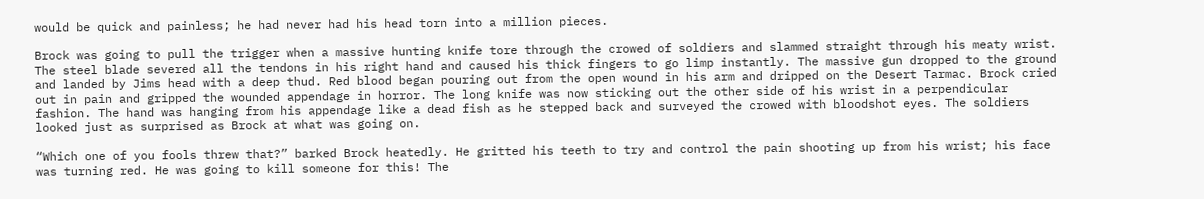would be quick and painless; he had never had his head torn into a million pieces.

Brock was going to pull the trigger when a massive hunting knife tore through the crowed of soldiers and slammed straight through his meaty wrist. The steel blade severed all the tendons in his right hand and caused his thick fingers to go limp instantly. The massive gun dropped to the ground and landed by Jims head with a deep thud. Red blood began pouring out from the open wound in his arm and dripped on the Desert Tarmac. Brock cried out in pain and gripped the wounded appendage in horror. The long knife was now sticking out the other side of his wrist in a perpendicular fashion. The hand was hanging from his appendage like a dead fish as he stepped back and surveyed the crowed with bloodshot eyes. The soldiers looked just as surprised as Brock at what was going on.

“Which one of you fools threw that?” barked Brock heatedly. He gritted his teeth to try and control the pain shooting up from his wrist; his face was turning red. He was going to kill someone for this! The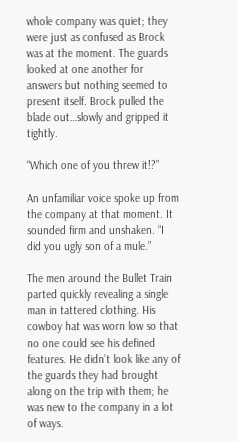whole company was quiet; they were just as confused as Brock was at the moment. The guards looked at one another for answers but nothing seemed to present itself. Brock pulled the blade out…slowly and gripped it tightly.

“Which one of you threw it!?”

An unfamiliar voice spoke up from the company at that moment. It sounded firm and unshaken. “I did you ugly son of a mule.”

The men around the Bullet Train parted quickly revealing a single man in tattered clothing. His cowboy hat was worn low so that no one could see his defined features. He didn’t look like any of the guards they had brought along on the trip with them; he was new to the company in a lot of ways.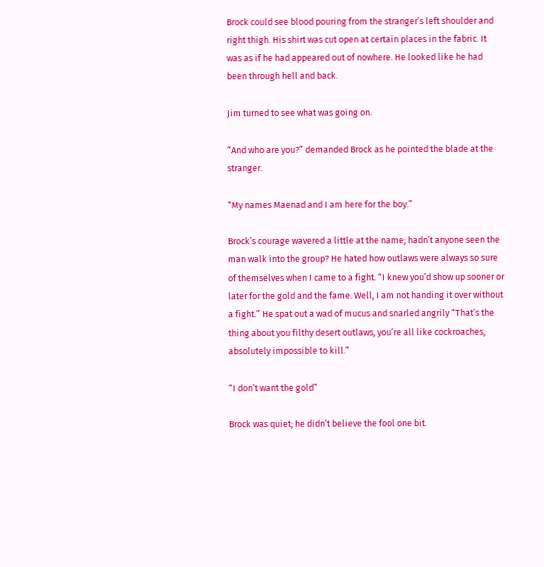Brock could see blood pouring from the stranger’s left shoulder and right thigh. His shirt was cut open at certain places in the fabric. It was as if he had appeared out of nowhere. He looked like he had been through hell and back.

Jim turned to see what was going on.

“And who are you?” demanded Brock as he pointed the blade at the stranger.

“My names Maenad and I am here for the boy.”

Brock’s courage wavered a little at the name; hadn’t anyone seen the man walk into the group? He hated how outlaws were always so sure of themselves when I came to a fight. “I knew you’d show up sooner or later for the gold and the fame. Well, I am not handing it over without a fight.” He spat out a wad of mucus and snarled angrily “That’s the thing about you filthy desert outlaws, you’re all like cockroaches, absolutely impossible to kill.”

“I don’t want the gold”

Brock was quiet; he didn’t believe the fool one bit.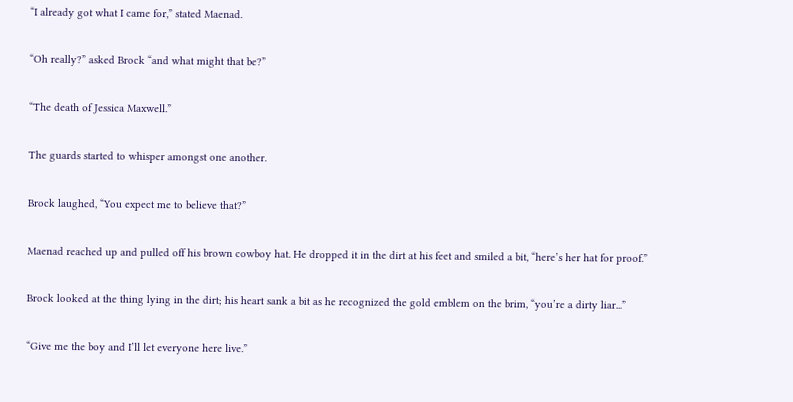“I already got what I came for,” stated Maenad.

“Oh really?” asked Brock “and what might that be?”

“The death of Jessica Maxwell.”

The guards started to whisper amongst one another.

Brock laughed, “You expect me to believe that?”

Maenad reached up and pulled off his brown cowboy hat. He dropped it in the dirt at his feet and smiled a bit, “here’s her hat for proof.”

Brock looked at the thing lying in the dirt; his heart sank a bit as he recognized the gold emblem on the brim, “you’re a dirty liar...”

“Give me the boy and I’ll let everyone here live.”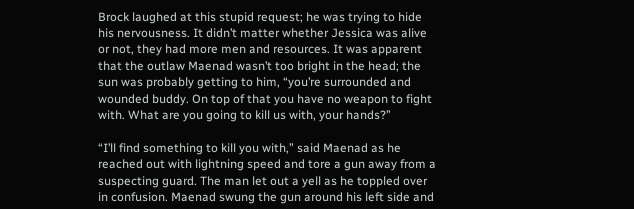Brock laughed at this stupid request; he was trying to hide his nervousness. It didn’t matter whether Jessica was alive or not, they had more men and resources. It was apparent that the outlaw Maenad wasn’t too bright in the head; the sun was probably getting to him, “you’re surrounded and wounded buddy. On top of that you have no weapon to fight with. What are you going to kill us with, your hands?”

“I’ll find something to kill you with,” said Maenad as he reached out with lightning speed and tore a gun away from a suspecting guard. The man let out a yell as he toppled over in confusion. Maenad swung the gun around his left side and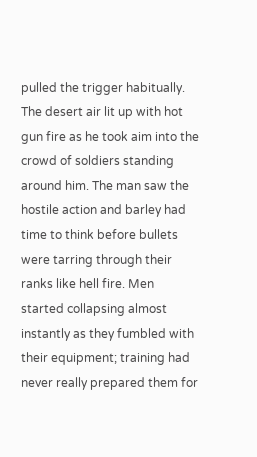pulled the trigger habitually. The desert air lit up with hot gun fire as he took aim into the crowd of soldiers standing around him. The man saw the hostile action and barley had time to think before bullets were tarring through their ranks like hell fire. Men started collapsing almost instantly as they fumbled with their equipment; training had never really prepared them for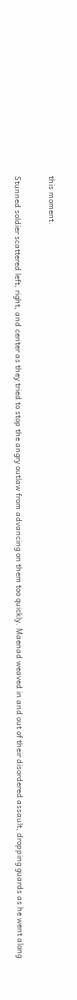this moment.

Stunned soldier scattered left, right, and center as they tried to stop the angry outlaw from advancing on them too quickly. Maenad weaved in and out of their disordered assault, dropping guards as he went along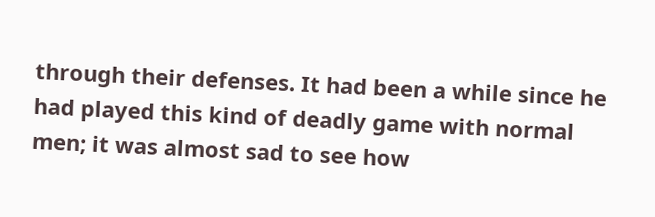through their defenses. It had been a while since he had played this kind of deadly game with normal men; it was almost sad to see how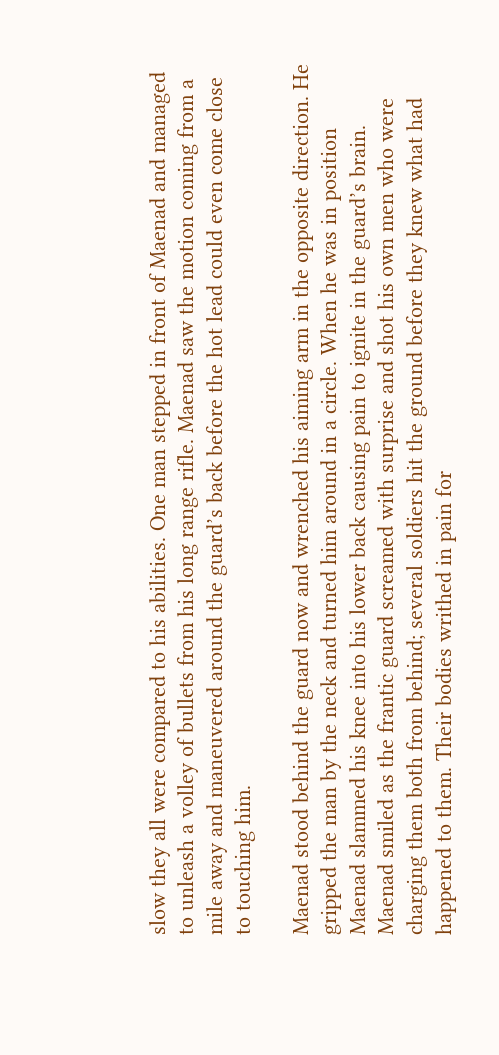slow they all were compared to his abilities. One man stepped in front of Maenad and managed to unleash a volley of bullets from his long range rifle. Maenad saw the motion coming from a mile away and maneuvered around the guard’s back before the hot lead could even come close to touching him.

Maenad stood behind the guard now and wrenched his aiming arm in the opposite direction. He gripped the man by the neck and turned him around in a circle. When he was in position Maenad slammed his knee into his lower back causing pain to ignite in the guard’s brain. Maenad smiled as the frantic guard screamed with surprise and shot his own men who were charging them both from behind; several soldiers hit the ground before they knew what had happened to them. Their bodies writhed in pain for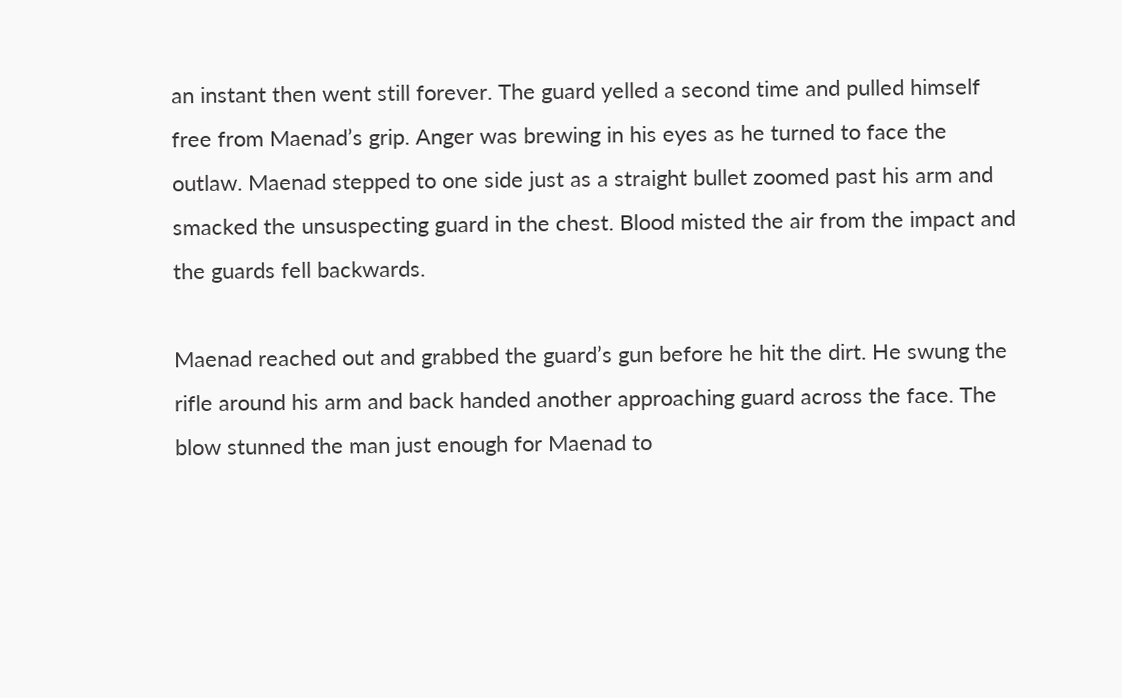an instant then went still forever. The guard yelled a second time and pulled himself free from Maenad’s grip. Anger was brewing in his eyes as he turned to face the outlaw. Maenad stepped to one side just as a straight bullet zoomed past his arm and smacked the unsuspecting guard in the chest. Blood misted the air from the impact and the guards fell backwards.

Maenad reached out and grabbed the guard’s gun before he hit the dirt. He swung the rifle around his arm and back handed another approaching guard across the face. The blow stunned the man just enough for Maenad to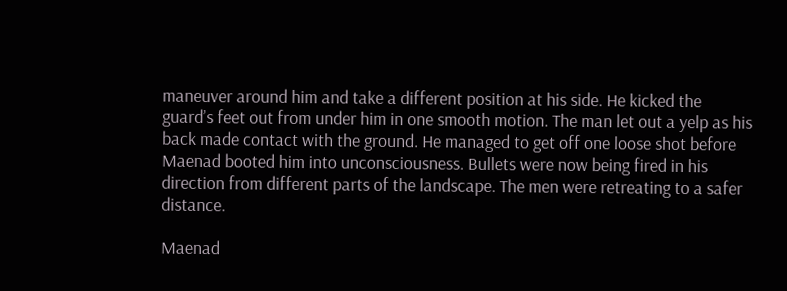maneuver around him and take a different position at his side. He kicked the guard’s feet out from under him in one smooth motion. The man let out a yelp as his back made contact with the ground. He managed to get off one loose shot before Maenad booted him into unconsciousness. Bullets were now being fired in his direction from different parts of the landscape. The men were retreating to a safer distance.

Maenad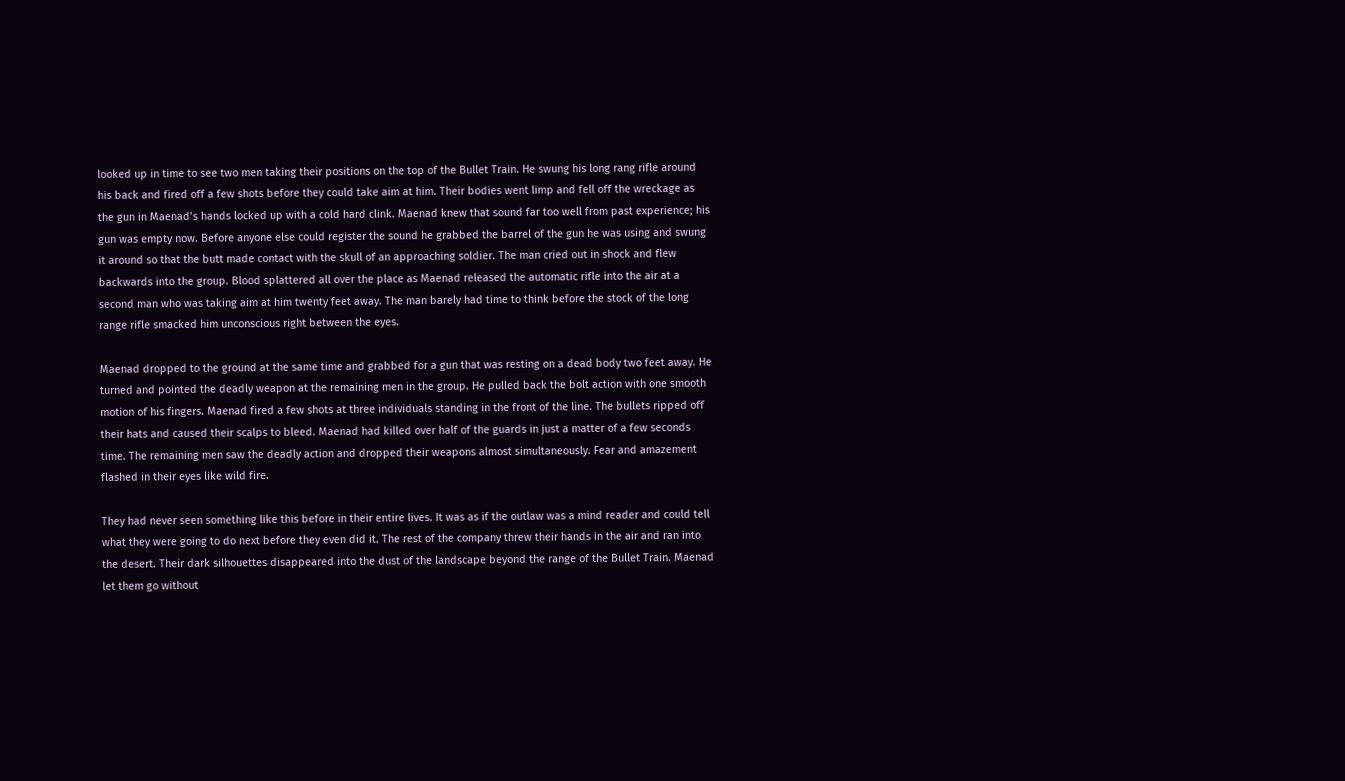looked up in time to see two men taking their positions on the top of the Bullet Train. He swung his long rang rifle around his back and fired off a few shots before they could take aim at him. Their bodies went limp and fell off the wreckage as the gun in Maenad’s hands locked up with a cold hard clink. Maenad knew that sound far too well from past experience; his gun was empty now. Before anyone else could register the sound he grabbed the barrel of the gun he was using and swung it around so that the butt made contact with the skull of an approaching soldier. The man cried out in shock and flew backwards into the group. Blood splattered all over the place as Maenad released the automatic rifle into the air at a second man who was taking aim at him twenty feet away. The man barely had time to think before the stock of the long range rifle smacked him unconscious right between the eyes.

Maenad dropped to the ground at the same time and grabbed for a gun that was resting on a dead body two feet away. He turned and pointed the deadly weapon at the remaining men in the group. He pulled back the bolt action with one smooth motion of his fingers. Maenad fired a few shots at three individuals standing in the front of the line. The bullets ripped off their hats and caused their scalps to bleed. Maenad had killed over half of the guards in just a matter of a few seconds time. The remaining men saw the deadly action and dropped their weapons almost simultaneously. Fear and amazement flashed in their eyes like wild fire.

They had never seen something like this before in their entire lives. It was as if the outlaw was a mind reader and could tell what they were going to do next before they even did it. The rest of the company threw their hands in the air and ran into the desert. Their dark silhouettes disappeared into the dust of the landscape beyond the range of the Bullet Train. Maenad let them go without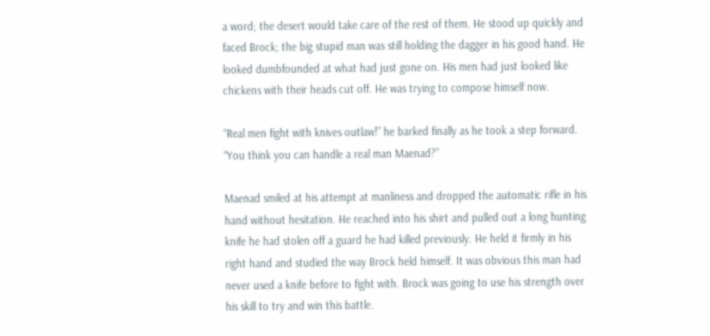a word; the desert would take care of the rest of them. He stood up quickly and faced Brock; the big stupid man was still holding the dagger in his good hand. He looked dumbfounded at what had just gone on. His men had just looked like chickens with their heads cut off. He was trying to compose himself now.

“Real men fight with knives outlaw!” he barked finally as he took a step forward. “You think you can handle a real man Maenad?”

Maenad smiled at his attempt at manliness and dropped the automatic rifle in his hand without hesitation. He reached into his shirt and pulled out a long hunting knife he had stolen off a guard he had killed previously. He held it firmly in his right hand and studied the way Brock held himself. It was obvious this man had never used a knife before to fight with. Brock was going to use his strength over his skill to try and win this battle.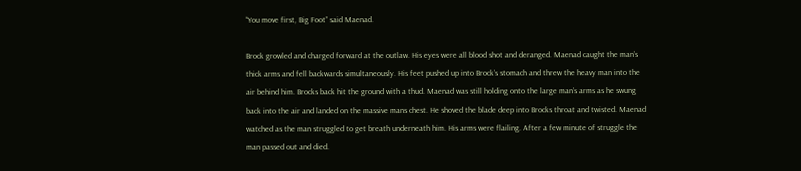“You move first, Big Foot” said Maenad.

Brock growled and charged forward at the outlaw. His eyes were all blood shot and deranged. Maenad caught the man’s thick arms and fell backwards simultaneously. His feet pushed up into Brock’s stomach and threw the heavy man into the air behind him. Brocks back hit the ground with a thud. Maenad was still holding onto the large man’s arms as he swung back into the air and landed on the massive mans chest. He shoved the blade deep into Brocks throat and twisted. Maenad watched as the man struggled to get breath underneath him. His arms were flailing. After a few minute of struggle the man passed out and died.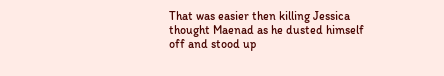That was easier then killing Jessica thought Maenad as he dusted himself off and stood up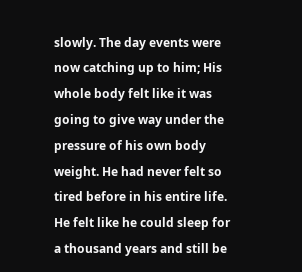slowly. The day events were now catching up to him; His whole body felt like it was going to give way under the pressure of his own body weight. He had never felt so tired before in his entire life. He felt like he could sleep for a thousand years and still be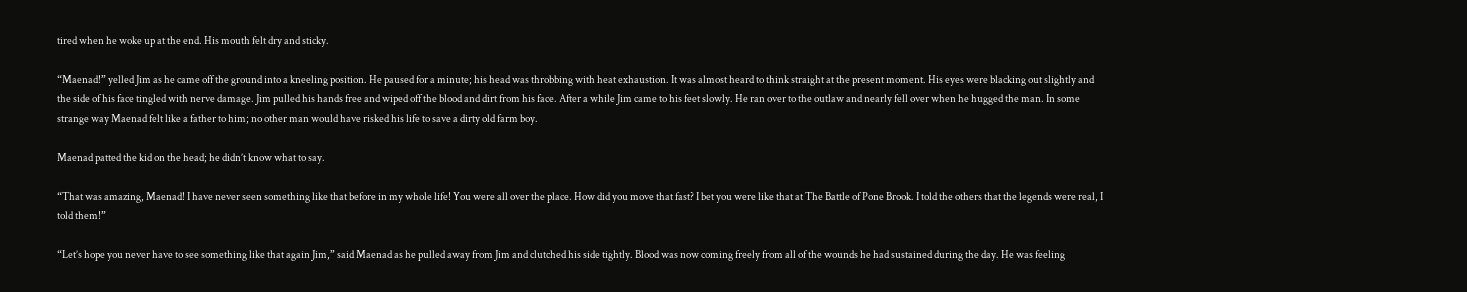tired when he woke up at the end. His mouth felt dry and sticky.

“Maenad!” yelled Jim as he came off the ground into a kneeling position. He paused for a minute; his head was throbbing with heat exhaustion. It was almost heard to think straight at the present moment. His eyes were blacking out slightly and the side of his face tingled with nerve damage. Jim pulled his hands free and wiped off the blood and dirt from his face. After a while Jim came to his feet slowly. He ran over to the outlaw and nearly fell over when he hugged the man. In some strange way Maenad felt like a father to him; no other man would have risked his life to save a dirty old farm boy.

Maenad patted the kid on the head; he didn’t know what to say.

“That was amazing, Maenad! I have never seen something like that before in my whole life! You were all over the place. How did you move that fast? I bet you were like that at The Battle of Pone Brook. I told the others that the legends were real, I told them!”

“Let’s hope you never have to see something like that again Jim,” said Maenad as he pulled away from Jim and clutched his side tightly. Blood was now coming freely from all of the wounds he had sustained during the day. He was feeling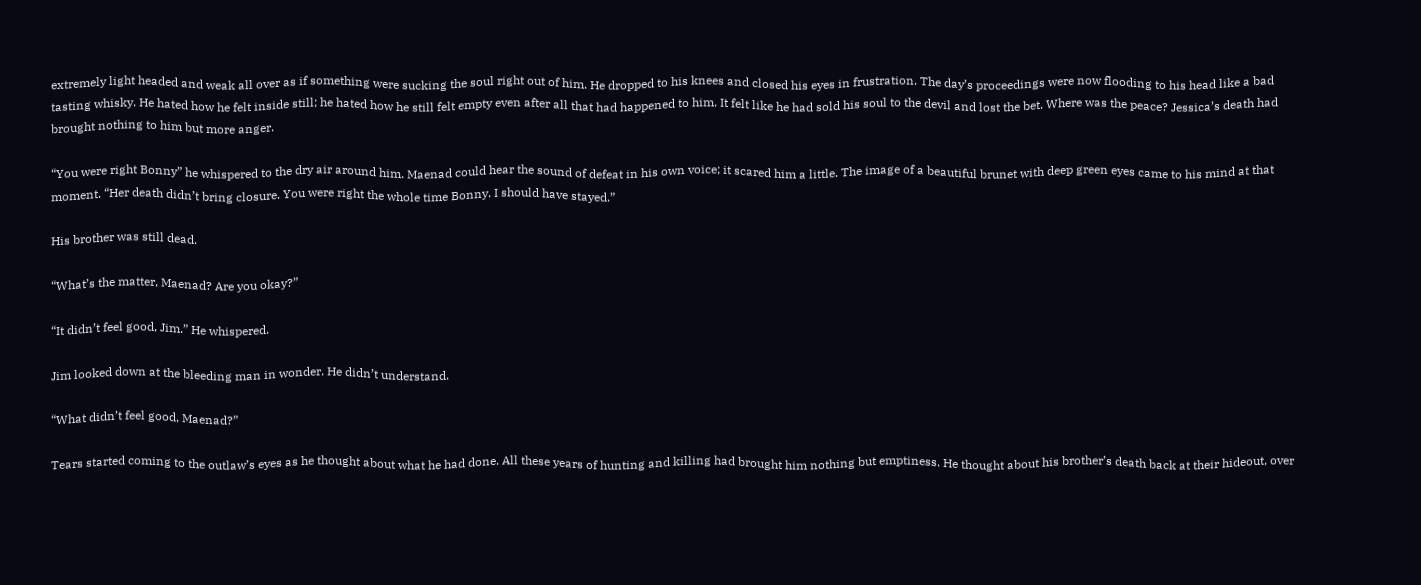extremely light headed and weak all over as if something were sucking the soul right out of him. He dropped to his knees and closed his eyes in frustration. The day’s proceedings were now flooding to his head like a bad tasting whisky. He hated how he felt inside still; he hated how he still felt empty even after all that had happened to him. It felt like he had sold his soul to the devil and lost the bet. Where was the peace? Jessica’s death had brought nothing to him but more anger.

“You were right Bonny” he whispered to the dry air around him. Maenad could hear the sound of defeat in his own voice; it scared him a little. The image of a beautiful brunet with deep green eyes came to his mind at that moment. “Her death didn’t bring closure. You were right the whole time Bonny. I should have stayed.”

His brother was still dead.

“What’s the matter, Maenad? Are you okay?”

“It didn’t feel good, Jim.” He whispered.

Jim looked down at the bleeding man in wonder. He didn’t understand.

“What didn’t feel good, Maenad?”

Tears started coming to the outlaw’s eyes as he thought about what he had done. All these years of hunting and killing had brought him nothing but emptiness. He thought about his brother’s death back at their hideout, over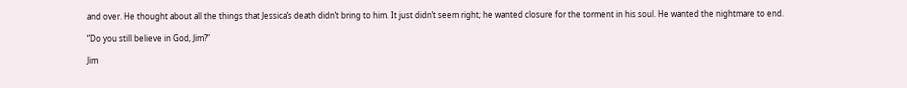and over. He thought about all the things that Jessica’s death didn’t bring to him. It just didn’t seem right; he wanted closure for the torment in his soul. He wanted the nightmare to end.

“Do you still believe in God, Jim?”

Jim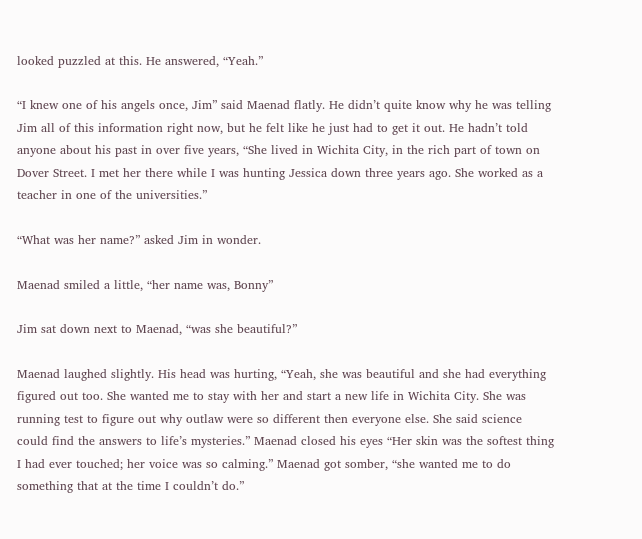looked puzzled at this. He answered, “Yeah.”

“I knew one of his angels once, Jim” said Maenad flatly. He didn’t quite know why he was telling Jim all of this information right now, but he felt like he just had to get it out. He hadn’t told anyone about his past in over five years, “She lived in Wichita City, in the rich part of town on Dover Street. I met her there while I was hunting Jessica down three years ago. She worked as a teacher in one of the universities.”

“What was her name?” asked Jim in wonder.

Maenad smiled a little, “her name was, Bonny”

Jim sat down next to Maenad, “was she beautiful?”

Maenad laughed slightly. His head was hurting, “Yeah, she was beautiful and she had everything figured out too. She wanted me to stay with her and start a new life in Wichita City. She was running test to figure out why outlaw were so different then everyone else. She said science could find the answers to life’s mysteries.” Maenad closed his eyes “Her skin was the softest thing I had ever touched; her voice was so calming.” Maenad got somber, “she wanted me to do something that at the time I couldn’t do.”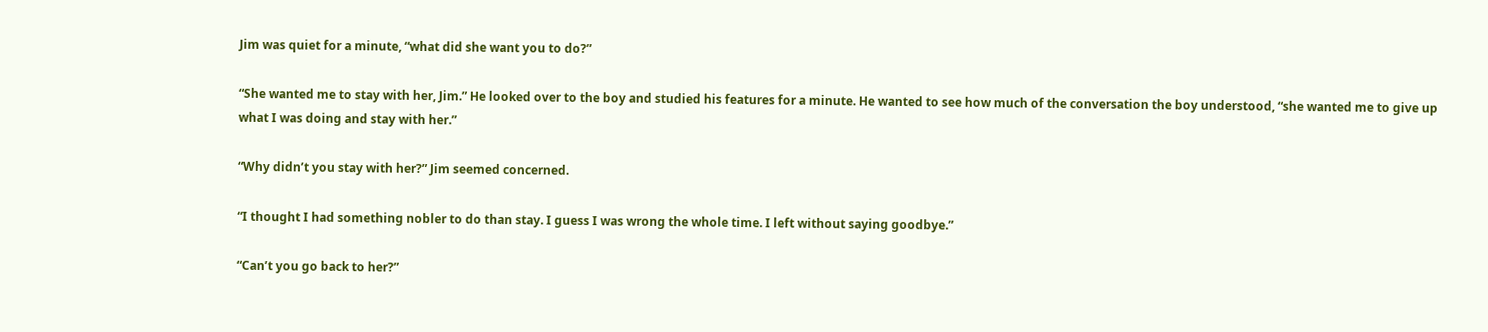Jim was quiet for a minute, “what did she want you to do?”

“She wanted me to stay with her, Jim.” He looked over to the boy and studied his features for a minute. He wanted to see how much of the conversation the boy understood, “she wanted me to give up what I was doing and stay with her.”

“Why didn’t you stay with her?” Jim seemed concerned.

“I thought I had something nobler to do than stay. I guess I was wrong the whole time. I left without saying goodbye.”

“Can’t you go back to her?”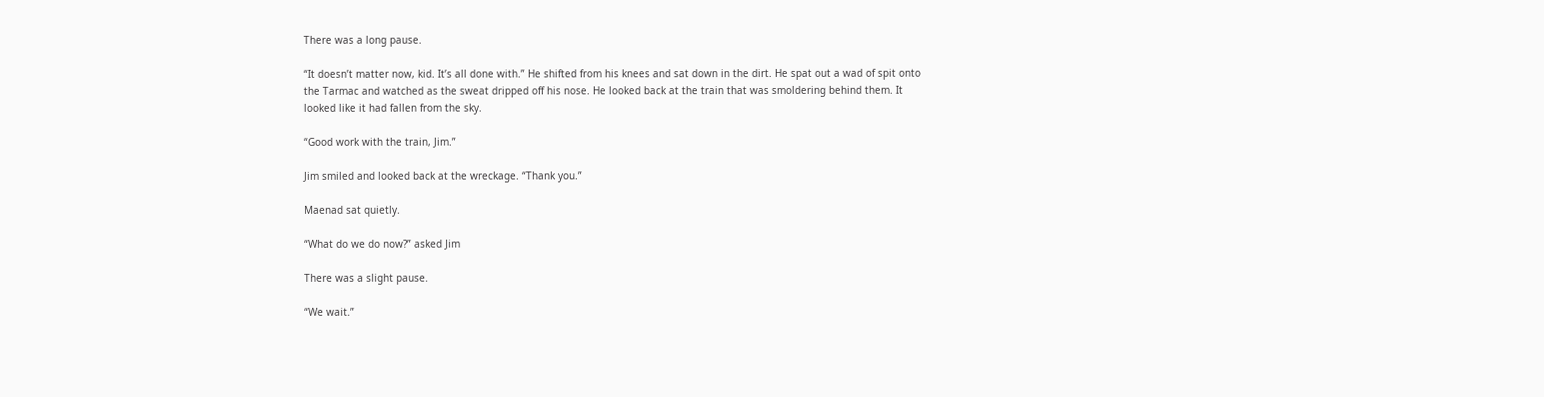There was a long pause.

“It doesn’t matter now, kid. It’s all done with.” He shifted from his knees and sat down in the dirt. He spat out a wad of spit onto the Tarmac and watched as the sweat dripped off his nose. He looked back at the train that was smoldering behind them. It looked like it had fallen from the sky.

“Good work with the train, Jim.”

Jim smiled and looked back at the wreckage. “Thank you.”

Maenad sat quietly.

“What do we do now?” asked Jim

There was a slight pause.

“We wait.”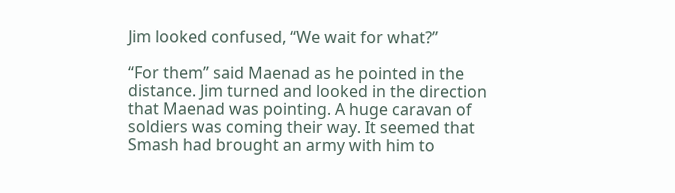Jim looked confused, “We wait for what?”

“For them” said Maenad as he pointed in the distance. Jim turned and looked in the direction that Maenad was pointing. A huge caravan of soldiers was coming their way. It seemed that Smash had brought an army with him to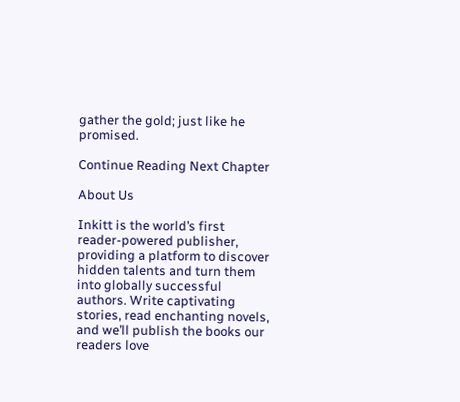gather the gold; just like he promised.

Continue Reading Next Chapter

About Us

Inkitt is the world’s first reader-powered publisher, providing a platform to discover hidden talents and turn them into globally successful authors. Write captivating stories, read enchanting novels, and we’ll publish the books our readers love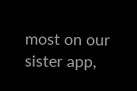most on our sister app,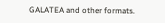GALATEA and other formats.